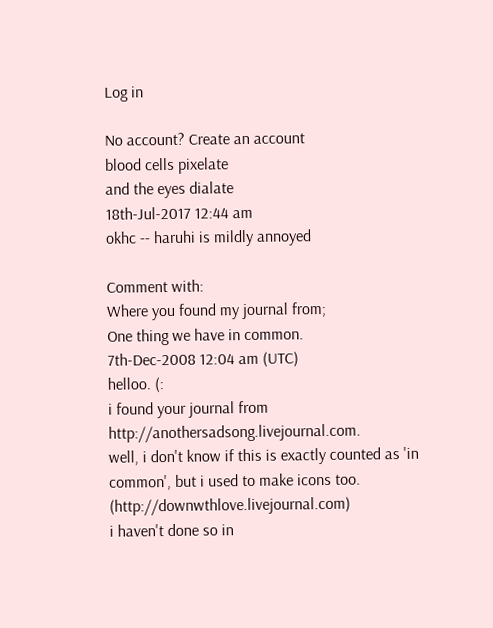Log in

No account? Create an account
blood cells pixelate
and the eyes dialate
18th-Jul-2017 12:44 am
okhc -- haruhi is mildly annoyed

Comment with:
Where you found my journal from;
One thing we have in common.
7th-Dec-2008 12:04 am (UTC)
helloo. (:
i found your journal from http://anothersadsong.livejournal.com.
well, i don't know if this is exactly counted as 'in common', but i used to make icons too. (http://downwthlove.livejournal.com)
i haven't done so in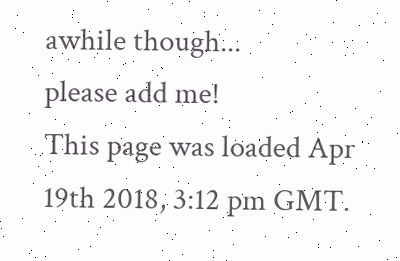awhile though...
please add me!
This page was loaded Apr 19th 2018, 3:12 pm GMT.